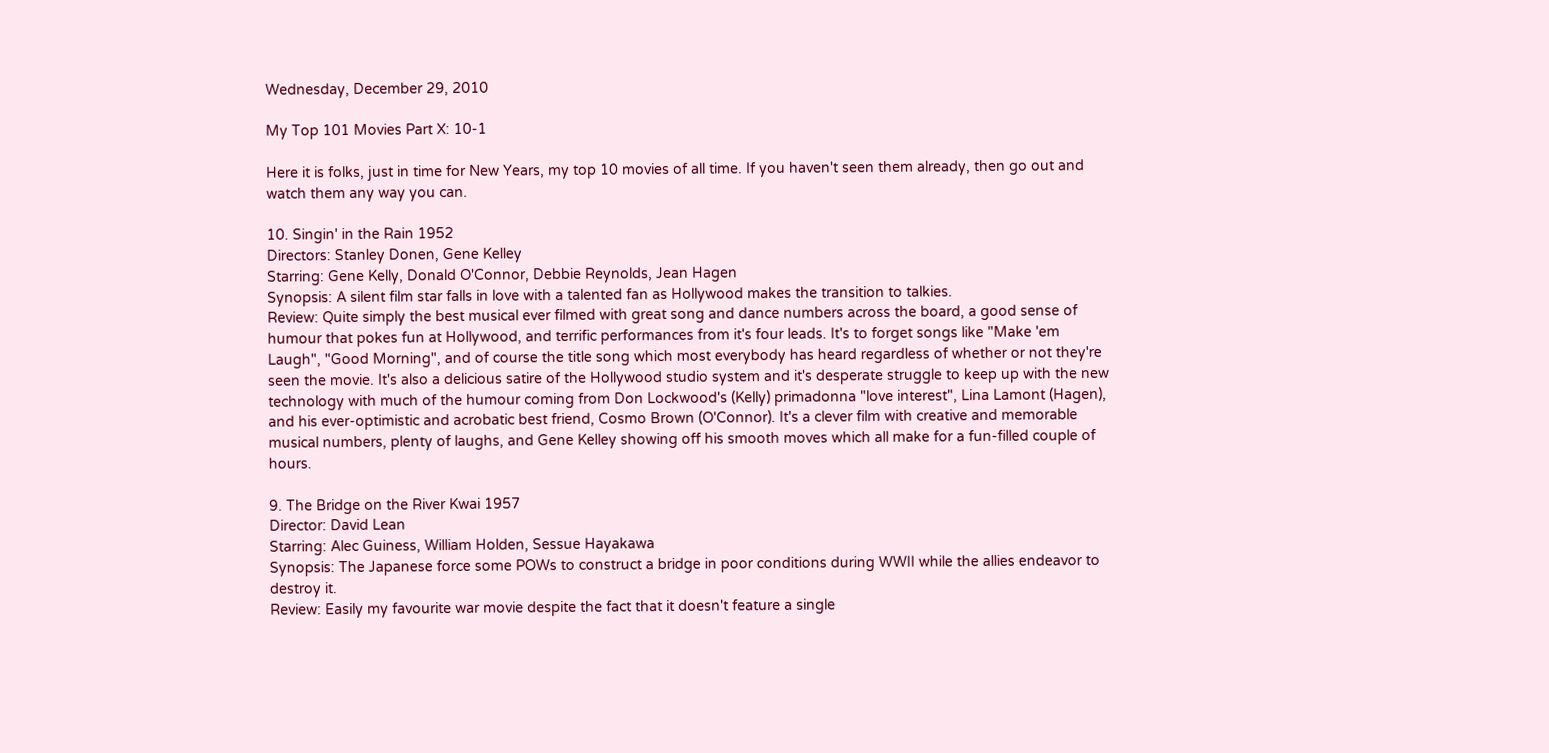Wednesday, December 29, 2010

My Top 101 Movies Part X: 10-1

Here it is folks, just in time for New Years, my top 10 movies of all time. If you haven't seen them already, then go out and watch them any way you can.

10. Singin' in the Rain 1952
Directors: Stanley Donen, Gene Kelley
Starring: Gene Kelly, Donald O'Connor, Debbie Reynolds, Jean Hagen
Synopsis: A silent film star falls in love with a talented fan as Hollywood makes the transition to talkies.
Review: Quite simply the best musical ever filmed with great song and dance numbers across the board, a good sense of humour that pokes fun at Hollywood, and terrific performances from it's four leads. It's to forget songs like "Make 'em Laugh", "Good Morning", and of course the title song which most everybody has heard regardless of whether or not they're seen the movie. It's also a delicious satire of the Hollywood studio system and it's desperate struggle to keep up with the new technology with much of the humour coming from Don Lockwood's (Kelly) primadonna "love interest", Lina Lamont (Hagen), and his ever-optimistic and acrobatic best friend, Cosmo Brown (O'Connor). It's a clever film with creative and memorable musical numbers, plenty of laughs, and Gene Kelley showing off his smooth moves which all make for a fun-filled couple of hours.

9. The Bridge on the River Kwai 1957
Director: David Lean
Starring: Alec Guiness, William Holden, Sessue Hayakawa
Synopsis: The Japanese force some POWs to construct a bridge in poor conditions during WWII while the allies endeavor to destroy it.
Review: Easily my favourite war movie despite the fact that it doesn't feature a single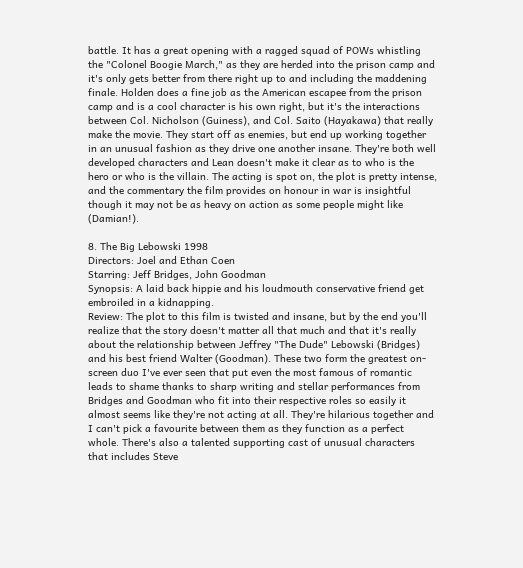battle. It has a great opening with a ragged squad of POWs whistling the "Colonel Boogie March," as they are herded into the prison camp and it's only gets better from there right up to and including the maddening finale. Holden does a fine job as the American escapee from the prison camp and is a cool character is his own right, but it's the interactions between Col. Nicholson (Guiness), and Col. Saito (Hayakawa) that really make the movie. They start off as enemies, but end up working together in an unusual fashion as they drive one another insane. They're both well developed characters and Lean doesn't make it clear as to who is the hero or who is the villain. The acting is spot on, the plot is pretty intense, and the commentary the film provides on honour in war is insightful though it may not be as heavy on action as some people might like (Damian!).

8. The Big Lebowski 1998
Directors: Joel and Ethan Coen
Starring: Jeff Bridges, John Goodman
Synopsis: A laid back hippie and his loudmouth conservative friend get embroiled in a kidnapping.
Review: The plot to this film is twisted and insane, but by the end you'll realize that the story doesn't matter all that much and that it's really about the relationship between Jeffrey "The Dude" Lebowski (Bridges) and his best friend Walter (Goodman). These two form the greatest on-screen duo I've ever seen that put even the most famous of romantic leads to shame thanks to sharp writing and stellar performances from Bridges and Goodman who fit into their respective roles so easily it almost seems like they're not acting at all. They're hilarious together and I can't pick a favourite between them as they function as a perfect whole. There's also a talented supporting cast of unusual characters that includes Steve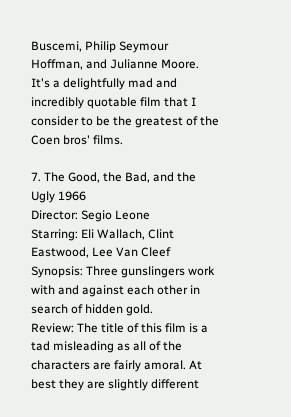Buscemi, Philip Seymour Hoffman, and Julianne Moore. It's a delightfully mad and incredibly quotable film that I consider to be the greatest of the Coen bros' films.

7. The Good, the Bad, and the Ugly 1966
Director: Segio Leone
Starring: Eli Wallach, Clint Eastwood, Lee Van Cleef
Synopsis: Three gunslingers work with and against each other in search of hidden gold.
Review: The title of this film is a tad misleading as all of the characters are fairly amoral. At best they are slightly different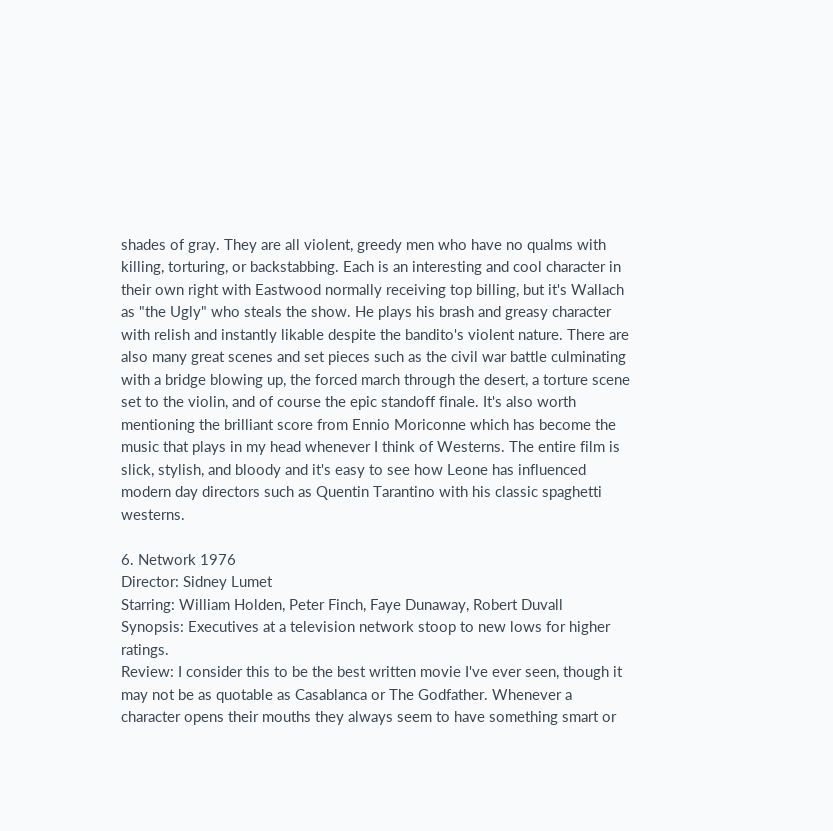shades of gray. They are all violent, greedy men who have no qualms with killing, torturing, or backstabbing. Each is an interesting and cool character in their own right with Eastwood normally receiving top billing, but it's Wallach as "the Ugly" who steals the show. He plays his brash and greasy character with relish and instantly likable despite the bandito's violent nature. There are also many great scenes and set pieces such as the civil war battle culminating with a bridge blowing up, the forced march through the desert, a torture scene set to the violin, and of course the epic standoff finale. It's also worth mentioning the brilliant score from Ennio Moriconne which has become the music that plays in my head whenever I think of Westerns. The entire film is slick, stylish, and bloody and it's easy to see how Leone has influenced modern day directors such as Quentin Tarantino with his classic spaghetti westerns.

6. Network 1976
Director: Sidney Lumet
Starring: William Holden, Peter Finch, Faye Dunaway, Robert Duvall
Synopsis: Executives at a television network stoop to new lows for higher ratings.
Review: I consider this to be the best written movie I've ever seen, though it may not be as quotable as Casablanca or The Godfather. Whenever a character opens their mouths they always seem to have something smart or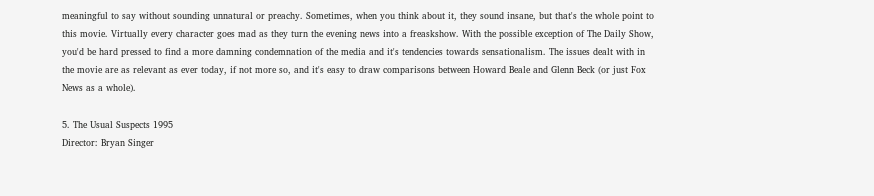meaningful to say without sounding unnatural or preachy. Sometimes, when you think about it, they sound insane, but that's the whole point to this movie. Virtually every character goes mad as they turn the evening news into a freaskshow. With the possible exception of The Daily Show, you'd be hard pressed to find a more damning condemnation of the media and it's tendencies towards sensationalism. The issues dealt with in the movie are as relevant as ever today, if not more so, and it's easy to draw comparisons between Howard Beale and Glenn Beck (or just Fox News as a whole).

5. The Usual Suspects 1995
Director: Bryan Singer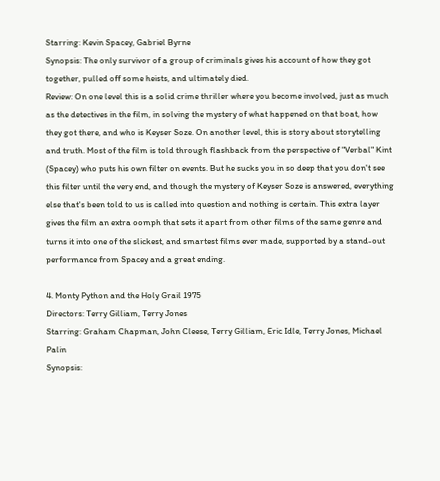Starring: Kevin Spacey, Gabriel Byrne
Synopsis: The only survivor of a group of criminals gives his account of how they got together, pulled off some heists, and ultimately died.
Review: On one level this is a solid crime thriller where you become involved, just as much as the detectives in the film, in solving the mystery of what happened on that boat, how they got there, and who is Keyser Soze. On another level, this is story about storytelling and truth. Most of the film is told through flashback from the perspective of "Verbal" Kint (Spacey) who puts his own filter on events. But he sucks you in so deep that you don't see this filter until the very end, and though the mystery of Keyser Soze is answered, everything else that's been told to us is called into question and nothing is certain. This extra layer gives the film an extra oomph that sets it apart from other films of the same genre and turns it into one of the slickest, and smartest films ever made, supported by a stand-out performance from Spacey and a great ending.

4. Monty Python and the Holy Grail 1975
Directors: Terry Gilliam, Terry Jones
Starring: Graham Chapman, John Cleese, Terry Gilliam, Eric Idle, Terry Jones, Michael Palin
Synopsis: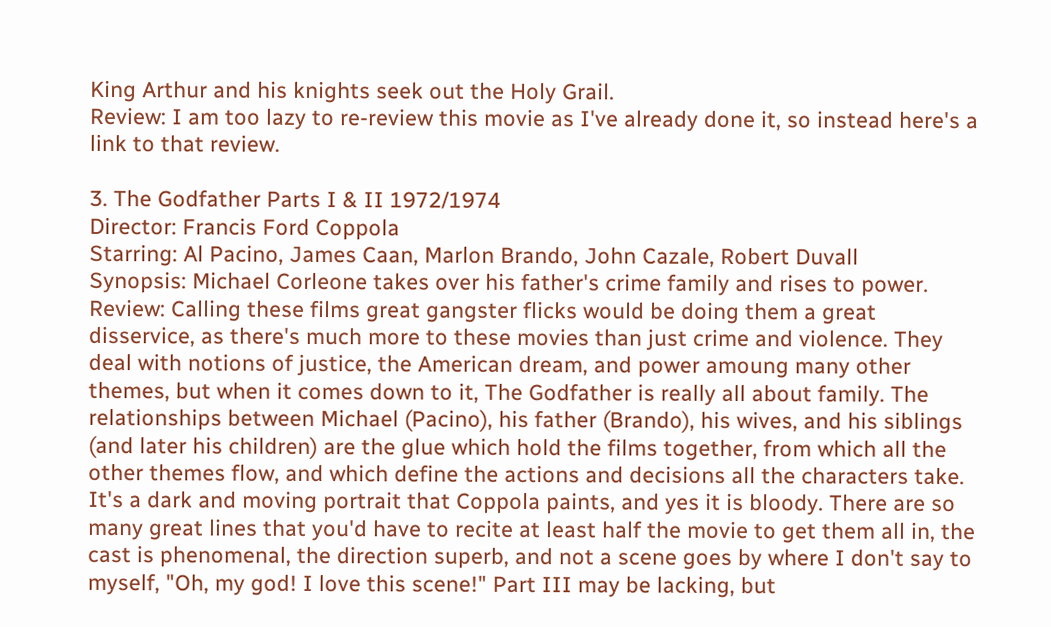King Arthur and his knights seek out the Holy Grail.
Review: I am too lazy to re-review this movie as I've already done it, so instead here's a link to that review.

3. The Godfather Parts I & II 1972/1974
Director: Francis Ford Coppola
Starring: Al Pacino, James Caan, Marlon Brando, John Cazale, Robert Duvall
Synopsis: Michael Corleone takes over his father's crime family and rises to power.
Review: Calling these films great gangster flicks would be doing them a great disservice, as there's much more to these movies than just crime and violence. They deal with notions of justice, the American dream, and power amoung many other themes, but when it comes down to it, The Godfather is really all about family. The relationships between Michael (Pacino), his father (Brando), his wives, and his siblings (and later his children) are the glue which hold the films together, from which all the other themes flow, and which define the actions and decisions all the characters take. It's a dark and moving portrait that Coppola paints, and yes it is bloody. There are so many great lines that you'd have to recite at least half the movie to get them all in, the cast is phenomenal, the direction superb, and not a scene goes by where I don't say to myself, "Oh, my god! I love this scene!" Part III may be lacking, but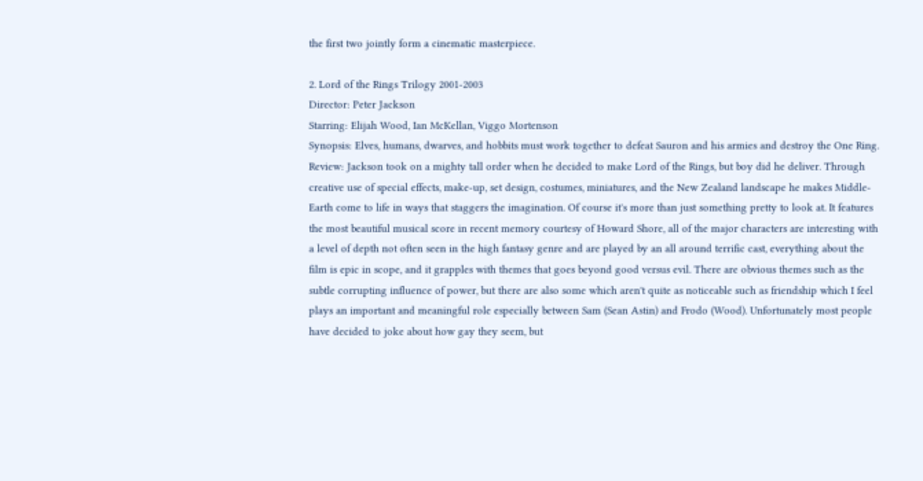the first two jointly form a cinematic masterpiece.

2. Lord of the Rings Trilogy 2001-2003
Director: Peter Jackson
Starring: Elijah Wood, Ian McKellan, Viggo Mortenson
Synopsis: Elves, humans, dwarves, and hobbits must work together to defeat Sauron and his armies and destroy the One Ring.
Review: Jackson took on a mighty tall order when he decided to make Lord of the Rings, but boy did he deliver. Through creative use of special effects, make-up, set design, costumes, miniatures, and the New Zealand landscape he makes Middle-Earth come to life in ways that staggers the imagination. Of course it's more than just something pretty to look at. It features the most beautiful musical score in recent memory courtesy of Howard Shore, all of the major characters are interesting with a level of depth not often seen in the high fantasy genre and are played by an all around terrific cast, everything about the film is epic in scope, and it grapples with themes that goes beyond good versus evil. There are obvious themes such as the subtle corrupting influence of power, but there are also some which aren't quite as noticeable such as friendship which I feel plays an important and meaningful role especially between Sam (Sean Astin) and Frodo (Wood). Unfortunately most people have decided to joke about how gay they seem, but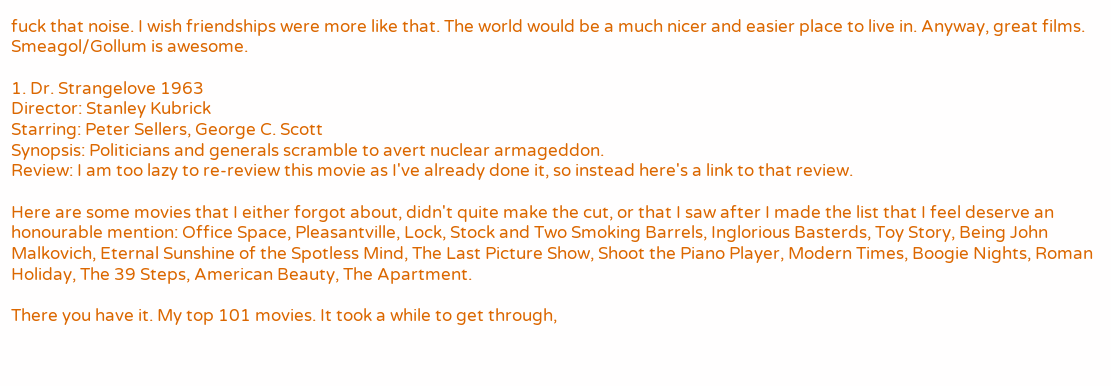fuck that noise. I wish friendships were more like that. The world would be a much nicer and easier place to live in. Anyway, great films. Smeagol/Gollum is awesome.

1. Dr. Strangelove 1963
Director: Stanley Kubrick
Starring: Peter Sellers, George C. Scott
Synopsis: Politicians and generals scramble to avert nuclear armageddon.
Review: I am too lazy to re-review this movie as I've already done it, so instead here's a link to that review.

Here are some movies that I either forgot about, didn't quite make the cut, or that I saw after I made the list that I feel deserve an honourable mention: Office Space, Pleasantville, Lock, Stock and Two Smoking Barrels, Inglorious Basterds, Toy Story, Being John Malkovich, Eternal Sunshine of the Spotless Mind, The Last Picture Show, Shoot the Piano Player, Modern Times, Boogie Nights, Roman Holiday, The 39 Steps, American Beauty, The Apartment.

There you have it. My top 101 movies. It took a while to get through,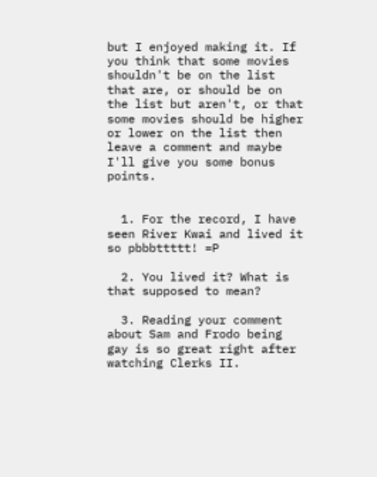but I enjoyed making it. If you think that some movies shouldn't be on the list that are, or should be on the list but aren't, or that some movies should be higher or lower on the list then leave a comment and maybe I'll give you some bonus points.


  1. For the record, I have seen River Kwai and lived it so pbbbttttt! =P

  2. You lived it? What is that supposed to mean?

  3. Reading your comment about Sam and Frodo being gay is so great right after watching Clerks II.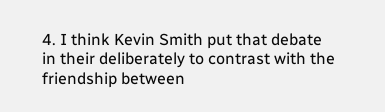4. I think Kevin Smith put that debate in their deliberately to contrast with the friendship between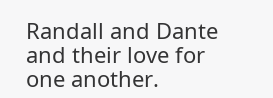Randall and Dante and their love for one another.